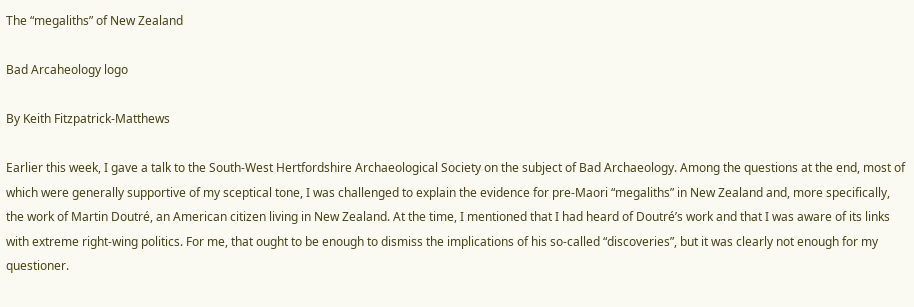The “megaliths” of New Zealand

Bad Arcaheology logo

By Keith Fitzpatrick-Matthews

Earlier this week, I gave a talk to the South-West Hertfordshire Archaeological Society on the subject of Bad Archaeology. Among the questions at the end, most of which were generally supportive of my sceptical tone, I was challenged to explain the evidence for pre-Maori “megaliths” in New Zealand and, more specifically, the work of Martin Doutré, an American citizen living in New Zealand. At the time, I mentioned that I had heard of Doutré’s work and that I was aware of its links with extreme right-wing politics. For me, that ought to be enough to dismiss the implications of his so-called “discoveries”, but it was clearly not enough for my questioner.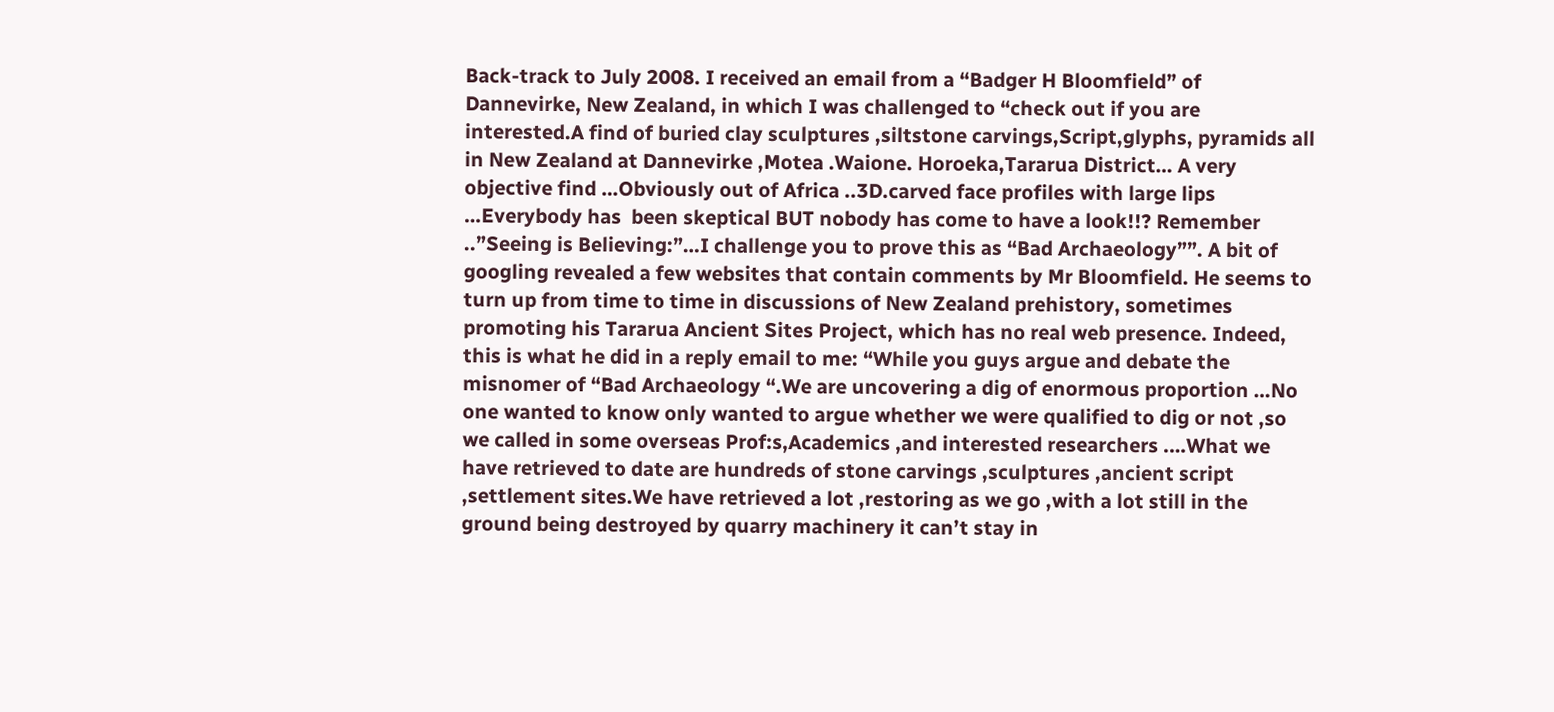Back-track to July 2008. I received an email from a “Badger H Bloomfield” of Dannevirke, New Zealand, in which I was challenged to “check out if you are interested.A find of buried clay sculptures ,siltstone carvings,Script,glyphs, pyramids all in New Zealand at Dannevirke ,Motea .Waione. Horoeka,Tararua District… A very objective find …Obviously out of Africa ..3D.carved face profiles with large lips …Everybody has  been skeptical BUT nobody has come to have a look!!? Remember ..”Seeing is Believing:”…I challenge you to prove this as “Bad Archaeology””. A bit of googling revealed a few websites that contain comments by Mr Bloomfield. He seems to turn up from time to time in discussions of New Zealand prehistory, sometimes promoting his Tararua Ancient Sites Project, which has no real web presence. Indeed, this is what he did in a reply email to me: “While you guys argue and debate the misnomer of “Bad Archaeology “.We are uncovering a dig of enormous proportion …No one wanted to know only wanted to argue whether we were qualified to dig or not ,so we called in some overseas Prof:s,Academics ,and interested researchers .…What we have retrieved to date are hundreds of stone carvings ,sculptures ,ancient script ,settlement sites.We have retrieved a lot ,restoring as we go ,with a lot still in the ground being destroyed by quarry machinery it can’t stay in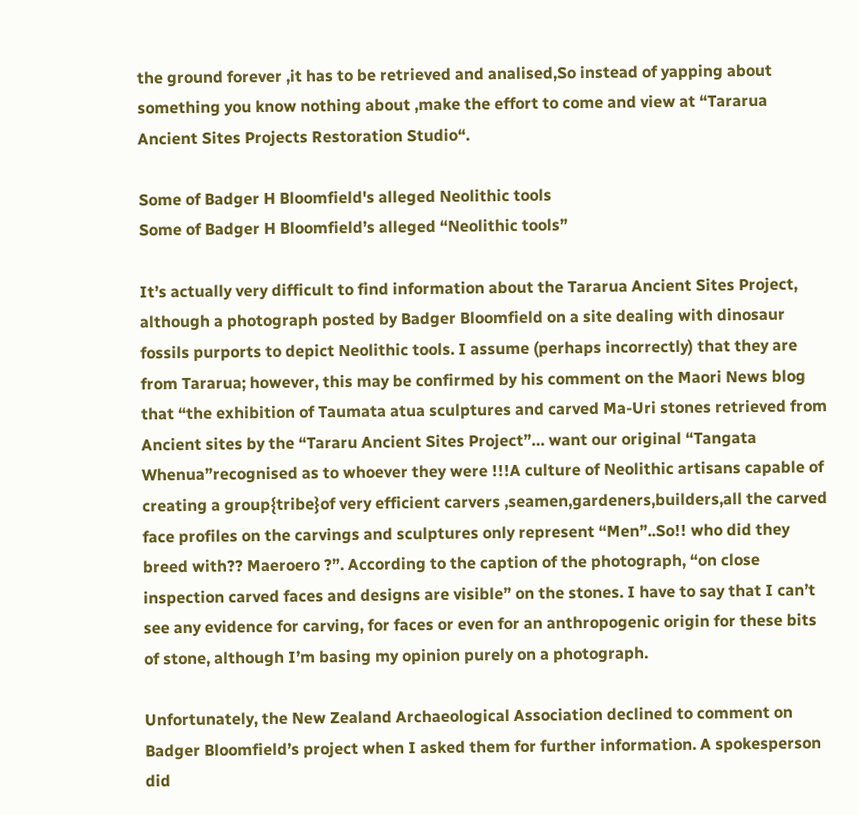the ground forever ,it has to be retrieved and analised,So instead of yapping about something you know nothing about ,make the effort to come and view at “Tararua Ancient Sites Projects Restoration Studio“.

Some of Badger H Bloomfield's alleged Neolithic tools
Some of Badger H Bloomfield’s alleged “Neolithic tools”

It’s actually very difficult to find information about the Tararua Ancient Sites Project, although a photograph posted by Badger Bloomfield on a site dealing with dinosaur fossils purports to depict Neolithic tools. I assume (perhaps incorrectly) that they are from Tararua; however, this may be confirmed by his comment on the Maori News blog that “the exhibition of Taumata atua sculptures and carved Ma-Uri stones retrieved from Ancient sites by the “Tararu Ancient Sites Project”… want our original “Tangata Whenua”recognised as to whoever they were !!!A culture of Neolithic artisans capable of creating a group{tribe}of very efficient carvers ,seamen,gardeners,builders,all the carved face profiles on the carvings and sculptures only represent “Men”..So!! who did they breed with?? Maeroero ?”. According to the caption of the photograph, “on close inspection carved faces and designs are visible” on the stones. I have to say that I can’t see any evidence for carving, for faces or even for an anthropogenic origin for these bits of stone, although I’m basing my opinion purely on a photograph.

Unfortunately, the New Zealand Archaeological Association declined to comment on Badger Bloomfield’s project when I asked them for further information. A spokesperson did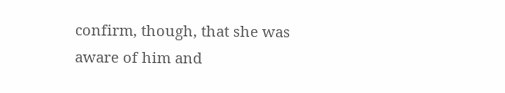confirm, though, that she was aware of him and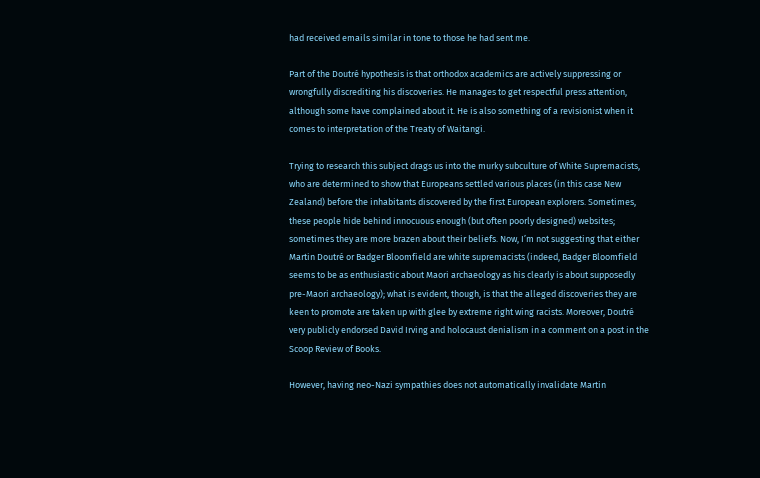had received emails similar in tone to those he had sent me.

Part of the Doutré hypothesis is that orthodox academics are actively suppressing or wrongfully discrediting his discoveries. He manages to get respectful press attention, although some have complained about it. He is also something of a revisionist when it comes to interpretation of the Treaty of Waitangi.

Trying to research this subject drags us into the murky subculture of White Supremacists, who are determined to show that Europeans settled various places (in this case New Zealand) before the inhabitants discovered by the first European explorers. Sometimes, these people hide behind innocuous enough (but often poorly designed) websites; sometimes they are more brazen about their beliefs. Now, I’m not suggesting that either Martin Doutré or Badger Bloomfield are white supremacists (indeed, Badger Bloomfield seems to be as enthusiastic about Maori archaeology as his clearly is about supposedly pre-Maori archaeology); what is evident, though, is that the alleged discoveries they are keen to promote are taken up with glee by extreme right wing racists. Moreover, Doutré very publicly endorsed David Irving and holocaust denialism in a comment on a post in the Scoop Review of Books.

However, having neo-Nazi sympathies does not automatically invalidate Martin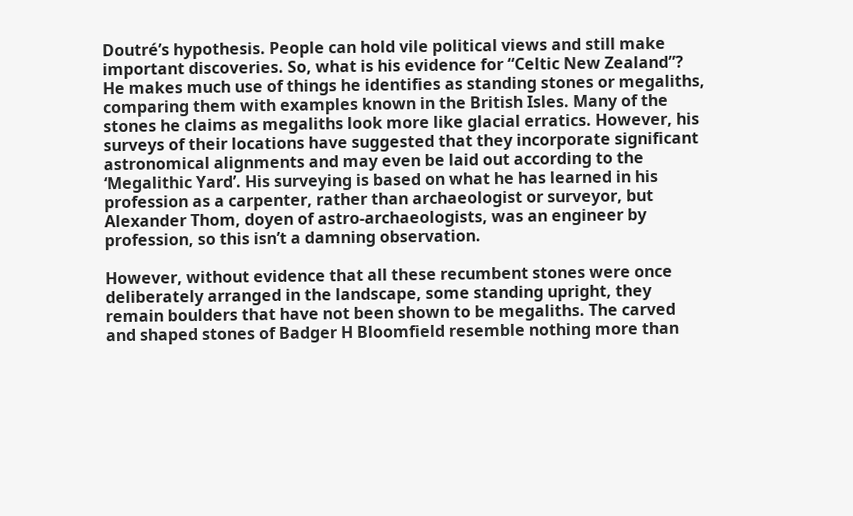Doutré’s hypothesis. People can hold vile political views and still make important discoveries. So, what is his evidence for “Celtic New Zealand”? He makes much use of things he identifies as standing stones or megaliths, comparing them with examples known in the British Isles. Many of the stones he claims as megaliths look more like glacial erratics. However, his surveys of their locations have suggested that they incorporate significant astronomical alignments and may even be laid out according to the ‘Megalithic Yard’. His surveying is based on what he has learned in his profession as a carpenter, rather than archaeologist or surveyor, but Alexander Thom, doyen of astro-archaeologists, was an engineer by profession, so this isn’t a damning observation.

However, without evidence that all these recumbent stones were once deliberately arranged in the landscape, some standing upright, they remain boulders that have not been shown to be megaliths. The carved and shaped stones of Badger H Bloomfield resemble nothing more than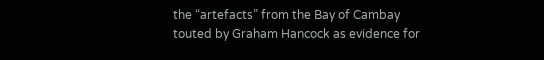the “artefacts” from the Bay of Cambay touted by Graham Hancock as evidence for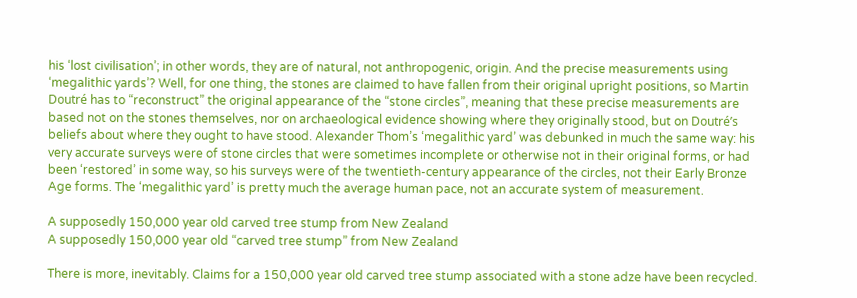his ‘lost civilisation’; in other words, they are of natural, not anthropogenic, origin. And the precise measurements using ‘megalithic yards’? Well, for one thing, the stones are claimed to have fallen from their original upright positions, so Martin Doutré has to “reconstruct” the original appearance of the “stone circles”, meaning that these precise measurements are based not on the stones themselves, nor on archaeological evidence showing where they originally stood, but on Doutré’s beliefs about where they ought to have stood. Alexander Thom’s ‘megalithic yard’ was debunked in much the same way: his very accurate surveys were of stone circles that were sometimes incomplete or otherwise not in their original forms, or had been ‘restored’ in some way, so his surveys were of the twentieth-century appearance of the circles, not their Early Bronze Age forms. The ‘megalithic yard’ is pretty much the average human pace, not an accurate system of measurement.

A supposedly 150,000 year old carved tree stump from New Zealand
A supposedly 150,000 year old “carved tree stump” from New Zealand

There is more, inevitably. Claims for a 150,000 year old carved tree stump associated with a stone adze have been recycled.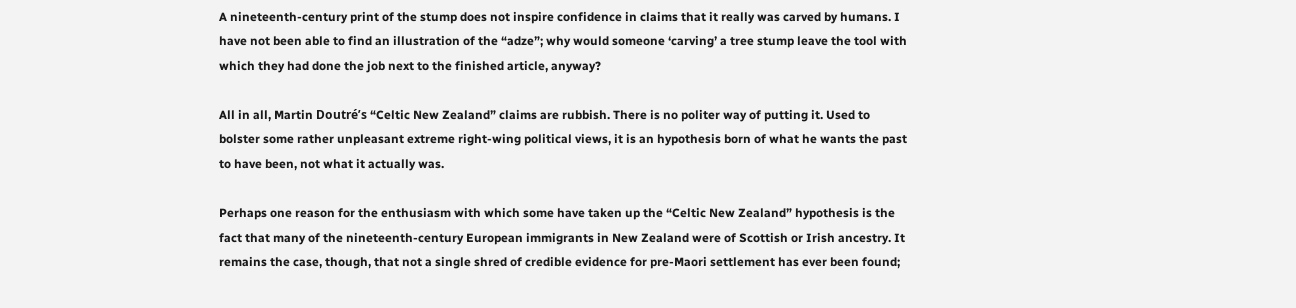A nineteenth-century print of the stump does not inspire confidence in claims that it really was carved by humans. I have not been able to find an illustration of the “adze”; why would someone ‘carving’ a tree stump leave the tool with which they had done the job next to the finished article, anyway?

All in all, Martin Doutré’s “Celtic New Zealand” claims are rubbish. There is no politer way of putting it. Used to bolster some rather unpleasant extreme right-wing political views, it is an hypothesis born of what he wants the past to have been, not what it actually was.

Perhaps one reason for the enthusiasm with which some have taken up the “Celtic New Zealand” hypothesis is the fact that many of the nineteenth-century European immigrants in New Zealand were of Scottish or Irish ancestry. It remains the case, though, that not a single shred of credible evidence for pre-Maori settlement has ever been found;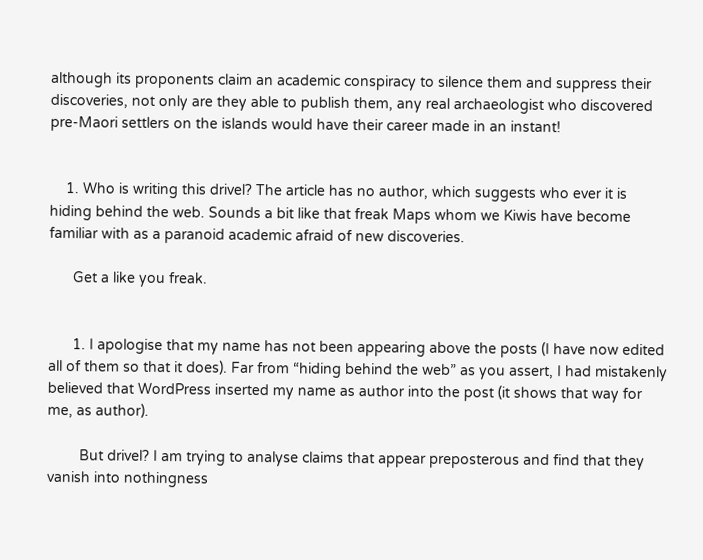although its proponents claim an academic conspiracy to silence them and suppress their discoveries, not only are they able to publish them, any real archaeologist who discovered pre-Maori settlers on the islands would have their career made in an instant!


    1. Who is writing this drivel? The article has no author, which suggests who ever it is hiding behind the web. Sounds a bit like that freak Maps whom we Kiwis have become familiar with as a paranoid academic afraid of new discoveries.

      Get a like you freak.


      1. I apologise that my name has not been appearing above the posts (I have now edited all of them so that it does). Far from “hiding behind the web” as you assert, I had mistakenly believed that WordPress inserted my name as author into the post (it shows that way for me, as author).

        But drivel? I am trying to analyse claims that appear preposterous and find that they vanish into nothingness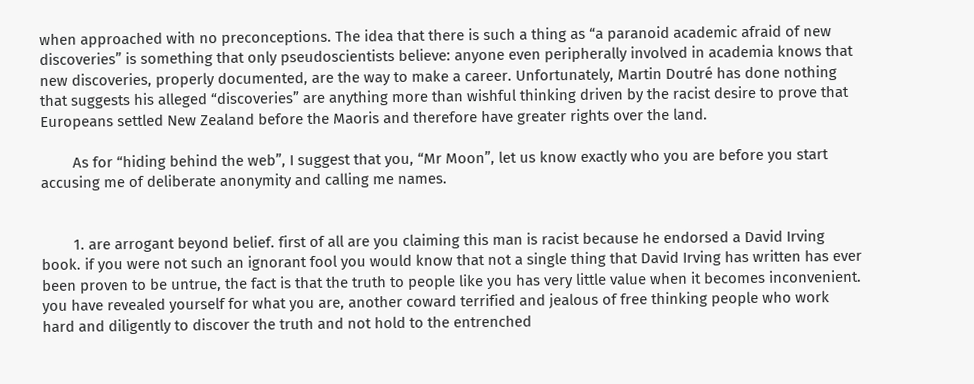when approached with no preconceptions. The idea that there is such a thing as “a paranoid academic afraid of new discoveries” is something that only pseudoscientists believe: anyone even peripherally involved in academia knows that new discoveries, properly documented, are the way to make a career. Unfortunately, Martin Doutré has done nothing that suggests his alleged “discoveries” are anything more than wishful thinking driven by the racist desire to prove that Europeans settled New Zealand before the Maoris and therefore have greater rights over the land.

        As for “hiding behind the web”, I suggest that you, “Mr Moon”, let us know exactly who you are before you start accusing me of deliberate anonymity and calling me names.


        1. are arrogant beyond belief. first of all are you claiming this man is racist because he endorsed a David Irving book. if you were not such an ignorant fool you would know that not a single thing that David Irving has written has ever been proven to be untrue, the fact is that the truth to people like you has very little value when it becomes inconvenient. you have revealed yourself for what you are, another coward terrified and jealous of free thinking people who work hard and diligently to discover the truth and not hold to the entrenched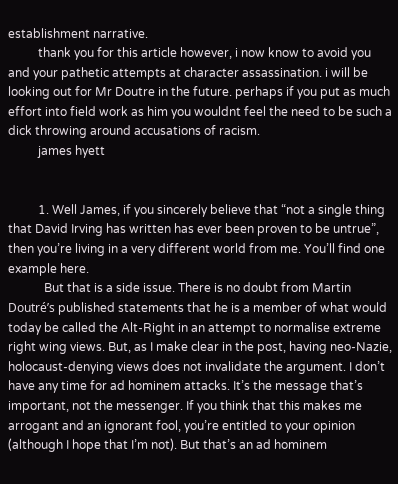establishment narrative.
          thank you for this article however, i now know to avoid you and your pathetic attempts at character assassination. i will be looking out for Mr Doutre in the future. perhaps if you put as much effort into field work as him you wouldnt feel the need to be such a dick throwing around accusations of racism.
          james hyett


          1. Well James, if you sincerely believe that “not a single thing that David Irving has written has ever been proven to be untrue”, then you’re living in a very different world from me. You’ll find one example here.
            But that is a side issue. There is no doubt from Martin Doutré’s published statements that he is a member of what would today be called the Alt-Right in an attempt to normalise extreme right wing views. But, as I make clear in the post, having neo-Nazie, holocaust-denying views does not invalidate the argument. I don’t have any time for ad hominem attacks. It’s the message that’s important, not the messenger. If you think that this makes me arrogant and an ignorant fool, you’re entitled to your opinion (although I hope that I’m not). But that’s an ad hominem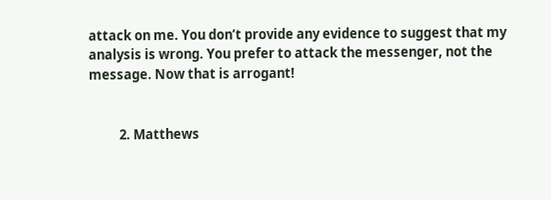attack on me. You don’t provide any evidence to suggest that my analysis is wrong. You prefer to attack the messenger, not the message. Now that is arrogant!


          2. Matthews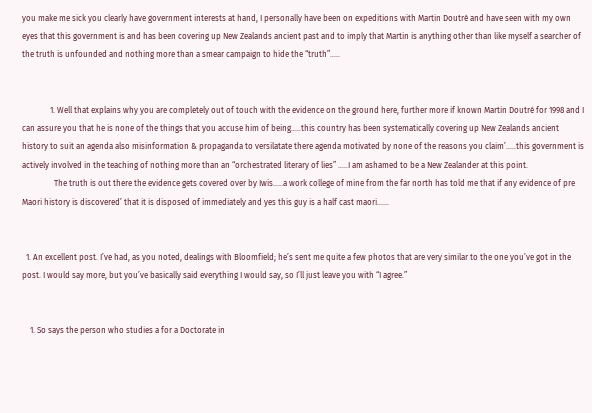you make me sick you clearly have government interests at hand, I personally have been on expeditions with Martin Doutré and have seen with my own eyes that this government is and has been covering up New Zealands ancient past and to imply that Martin is anything other than like myself a searcher of the truth is unfounded and nothing more than a smear campaign to hide the “truth”…..


              1. Well that explains why you are completely out of touch with the evidence on the ground here, further more if known Martin Doutré for 1998 and I can assure you that he is none of the things that you accuse him of being…..this country has been systematically covering up New Zealands ancient history to suit an agenda also misinformation & propaganda to versilatate there agenda motivated by none of the reasons you claim’…..this government is actively involved in the teaching of nothing more than an “orchestrated literary of lies” …..I am ashamed to be a New Zealander at this point.
                The truth is out there the evidence gets covered over by Iwis…..a work college of mine from the far north has told me that if any evidence of pre Maori history is discovered’ that it is disposed of immediately and yes this guy is a half cast maori……


  1. An excellent post. I’ve had, as you noted, dealings with Bloomfield; he’s sent me quite a few photos that are very similar to the one you’ve got in the post. I would say more, but you’ve basically said everything I would say, so I’ll just leave you with “I agree.”


    1. So says the person who studies a for a Doctorate in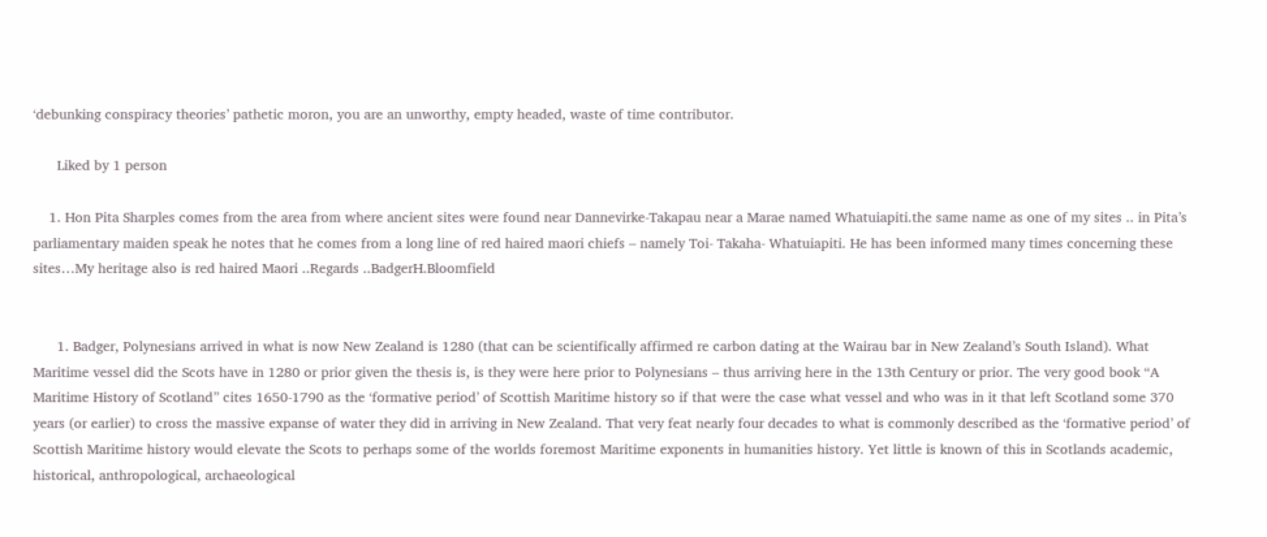‘debunking conspiracy theories’ pathetic moron, you are an unworthy, empty headed, waste of time contributor.

      Liked by 1 person

    1. Hon Pita Sharples comes from the area from where ancient sites were found near Dannevirke-Takapau near a Marae named Whatuiapiti.the same name as one of my sites .. in Pita’s parliamentary maiden speak he notes that he comes from a long line of red haired maori chiefs – namely Toi- Takaha- Whatuiapiti. He has been informed many times concerning these sites…My heritage also is red haired Maori ..Regards ..BadgerH.Bloomfield


      1. Badger, Polynesians arrived in what is now New Zealand is 1280 (that can be scientifically affirmed re carbon dating at the Wairau bar in New Zealand’s South Island). What Maritime vessel did the Scots have in 1280 or prior given the thesis is, is they were here prior to Polynesians – thus arriving here in the 13th Century or prior. The very good book “A Maritime History of Scotland” cites 1650-1790 as the ‘formative period’ of Scottish Maritime history so if that were the case what vessel and who was in it that left Scotland some 370 years (or earlier) to cross the massive expanse of water they did in arriving in New Zealand. That very feat nearly four decades to what is commonly described as the ‘formative period’ of Scottish Maritime history would elevate the Scots to perhaps some of the worlds foremost Maritime exponents in humanities history. Yet little is known of this in Scotlands academic, historical, anthropological, archaeological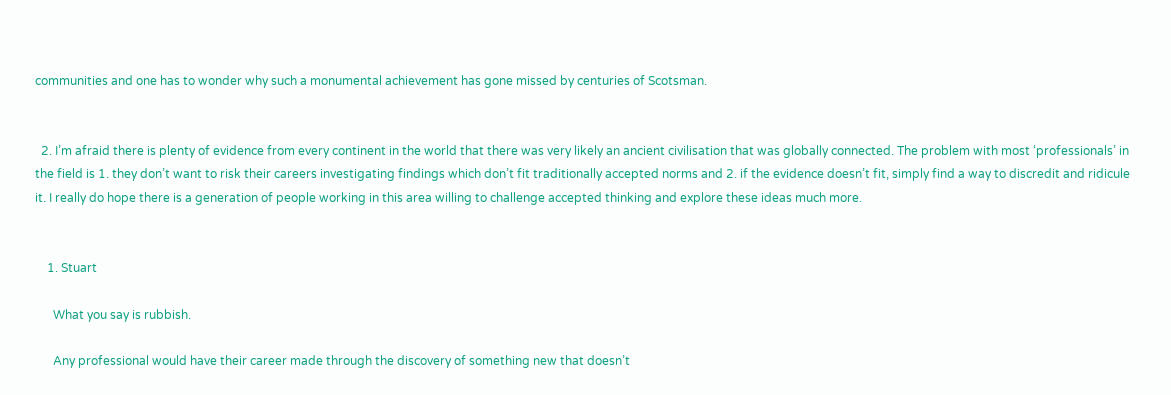communities and one has to wonder why such a monumental achievement has gone missed by centuries of Scotsman.


  2. I’m afraid there is plenty of evidence from every continent in the world that there was very likely an ancient civilisation that was globally connected. The problem with most ‘professionals’ in the field is 1. they don’t want to risk their careers investigating findings which don’t fit traditionally accepted norms and 2. if the evidence doesn’t fit, simply find a way to discredit and ridicule it. I really do hope there is a generation of people working in this area willing to challenge accepted thinking and explore these ideas much more.


    1. Stuart

      What you say is rubbish.

      Any professional would have their career made through the discovery of something new that doesn’t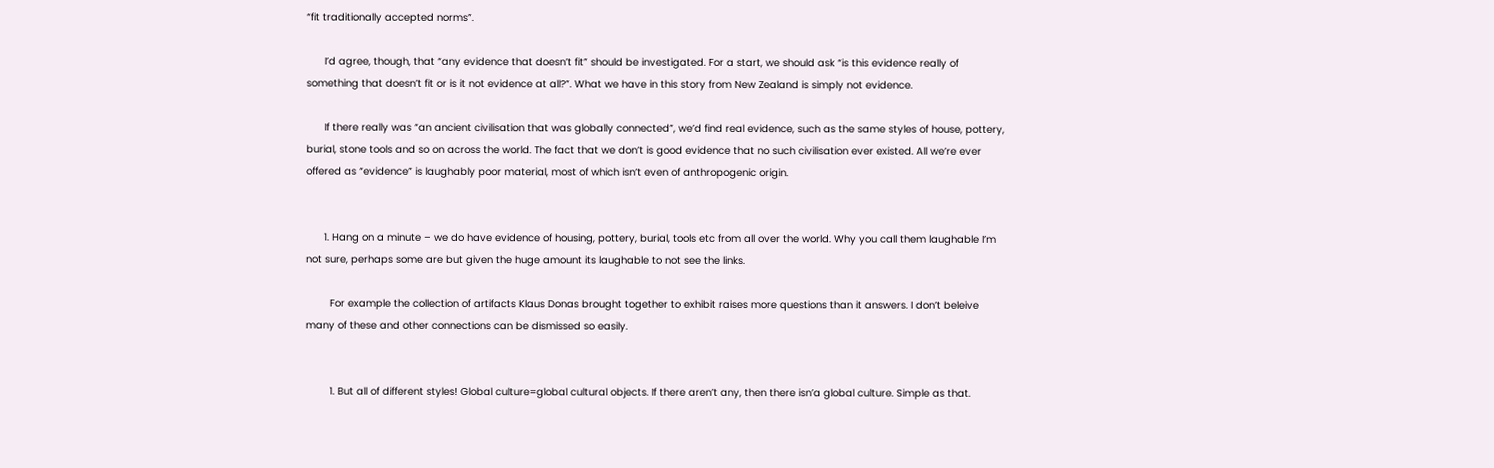“fit traditionally accepted norms”.

      I’d agree, though, that “any evidence that doesn’t fit” should be investigated. For a start, we should ask “is this evidence really of something that doesn’t fit or is it not evidence at all?”. What we have in this story from New Zealand is simply not evidence.

      If there really was “an ancient civilisation that was globally connected”, we’d find real evidence, such as the same styles of house, pottery, burial, stone tools and so on across the world. The fact that we don’t is good evidence that no such civilisation ever existed. All we’re ever offered as “evidence” is laughably poor material, most of which isn’t even of anthropogenic origin.


      1. Hang on a minute – we do have evidence of housing, pottery, burial, tools etc from all over the world. Why you call them laughable I’m not sure, perhaps some are but given the huge amount its laughable to not see the links.

        For example the collection of artifacts Klaus Donas brought together to exhibit raises more questions than it answers. I don’t beleive many of these and other connections can be dismissed so easily.


        1. But all of different styles! Global culture=global cultural objects. If there aren’t any, then there isn’a global culture. Simple as that.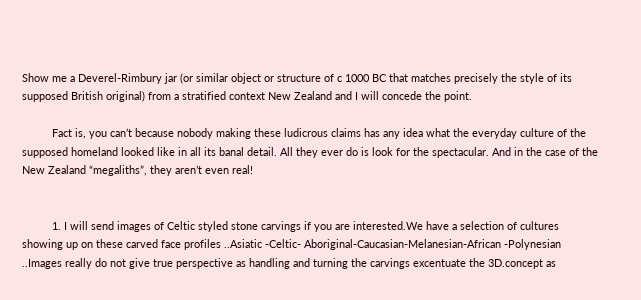Show me a Deverel-Rimbury jar (or similar object or structure of c 1000 BC that matches precisely the style of its supposed British original) from a stratified context New Zealand and I will concede the point.

          Fact is, you can’t because nobody making these ludicrous claims has any idea what the everyday culture of the supposed homeland looked like in all its banal detail. All they ever do is look for the spectacular. And in the case of the New Zealand “megaliths”, they aren’t even real!


          1. I will send images of Celtic styled stone carvings if you are interested.We have a selection of cultures showing up on these carved face profiles ..Asiatic -Celtic- Aboriginal-Caucasian-Melanesian-African -Polynesian ..Images really do not give true perspective as handling and turning the carvings excentuate the 3D.concept as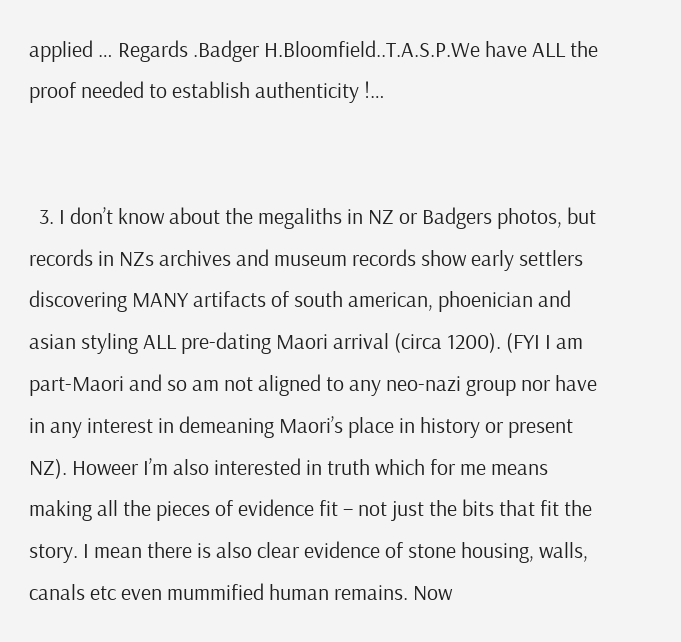applied … Regards .Badger H.Bloomfield..T.A.S.P.We have ALL the proof needed to establish authenticity !…


  3. I don’t know about the megaliths in NZ or Badgers photos, but records in NZs archives and museum records show early settlers discovering MANY artifacts of south american, phoenician and asian styling ALL pre-dating Maori arrival (circa 1200). (FYI I am part-Maori and so am not aligned to any neo-nazi group nor have in any interest in demeaning Maori’s place in history or present NZ). Howeer I’m also interested in truth which for me means making all the pieces of evidence fit – not just the bits that fit the story. I mean there is also clear evidence of stone housing, walls, canals etc even mummified human remains. Now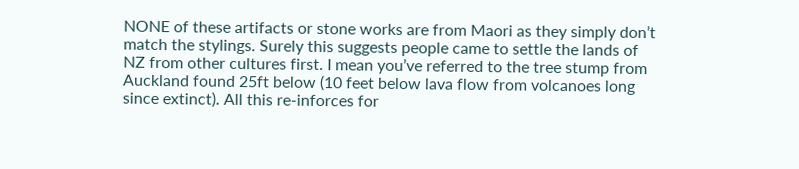NONE of these artifacts or stone works are from Maori as they simply don’t match the stylings. Surely this suggests people came to settle the lands of NZ from other cultures first. I mean you’ve referred to the tree stump from Auckland found 25ft below (10 feet below lava flow from volcanoes long since extinct). All this re-inforces for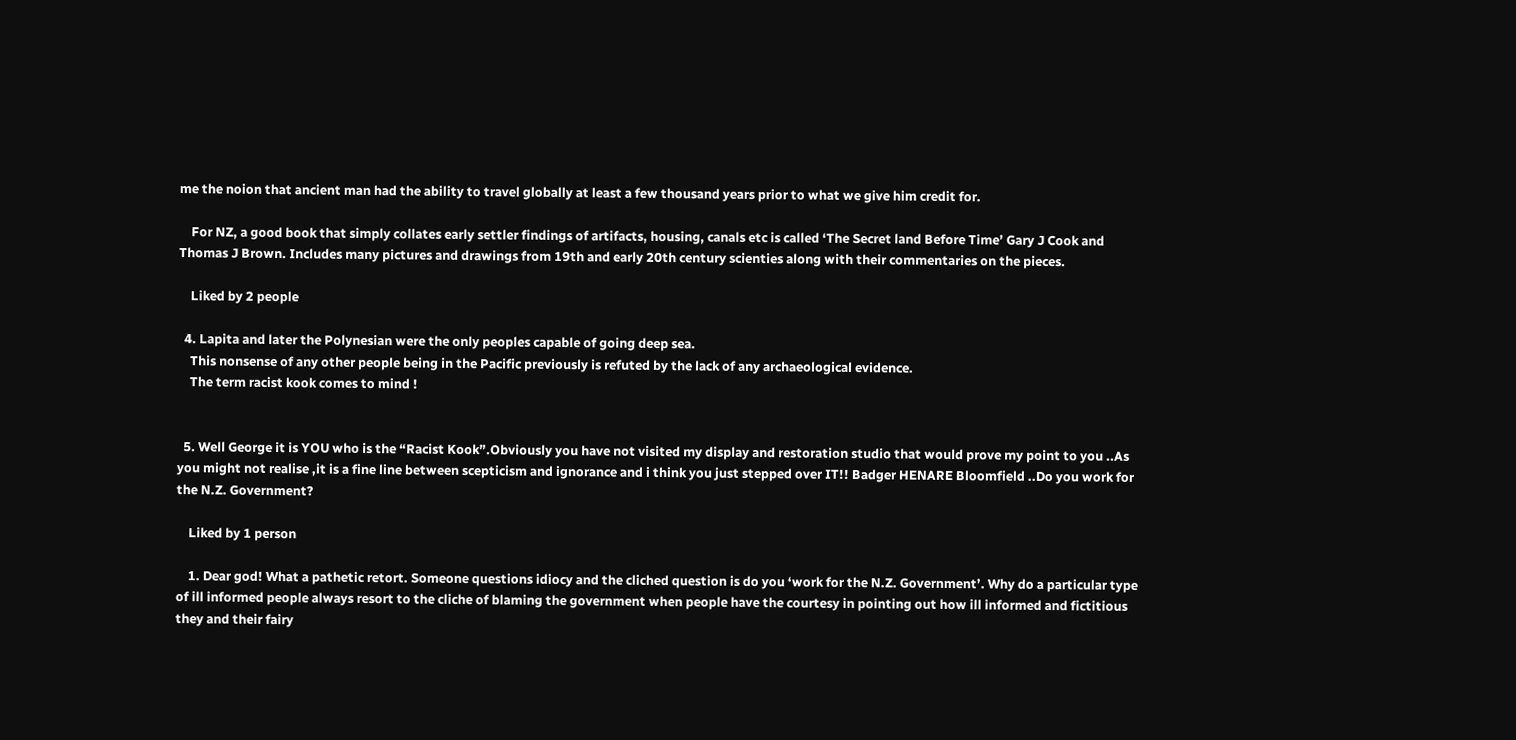me the noion that ancient man had the ability to travel globally at least a few thousand years prior to what we give him credit for.

    For NZ, a good book that simply collates early settler findings of artifacts, housing, canals etc is called ‘The Secret land Before Time’ Gary J Cook and Thomas J Brown. Includes many pictures and drawings from 19th and early 20th century scienties along with their commentaries on the pieces.

    Liked by 2 people

  4. Lapita and later the Polynesian were the only peoples capable of going deep sea.
    This nonsense of any other people being in the Pacific previously is refuted by the lack of any archaeological evidence.
    The term racist kook comes to mind !


  5. Well George it is YOU who is the “Racist Kook”.Obviously you have not visited my display and restoration studio that would prove my point to you ..As you might not realise ,it is a fine line between scepticism and ignorance and i think you just stepped over IT!! Badger HENARE Bloomfield ..Do you work for the N.Z. Government?

    Liked by 1 person

    1. Dear god! What a pathetic retort. Someone questions idiocy and the cliched question is do you ‘work for the N.Z. Government’. Why do a particular type of ill informed people always resort to the cliche of blaming the government when people have the courtesy in pointing out how ill informed and fictitious they and their fairy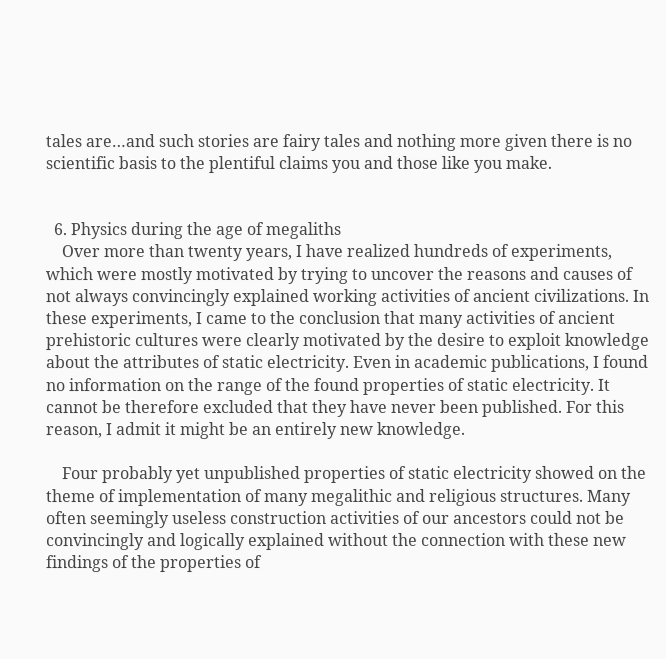tales are…and such stories are fairy tales and nothing more given there is no scientific basis to the plentiful claims you and those like you make.


  6. Physics during the age of megaliths
    Over more than twenty years, I have realized hundreds of experiments, which were mostly motivated by trying to uncover the reasons and causes of not always convincingly explained working activities of ancient civilizations. In these experiments, I came to the conclusion that many activities of ancient prehistoric cultures were clearly motivated by the desire to exploit knowledge about the attributes of static electricity. Even in academic publications, I found no information on the range of the found properties of static electricity. It cannot be therefore excluded that they have never been published. For this reason, I admit it might be an entirely new knowledge.

    Four probably yet unpublished properties of static electricity showed on the theme of implementation of many megalithic and religious structures. Many often seemingly useless construction activities of our ancestors could not be convincingly and logically explained without the connection with these new findings of the properties of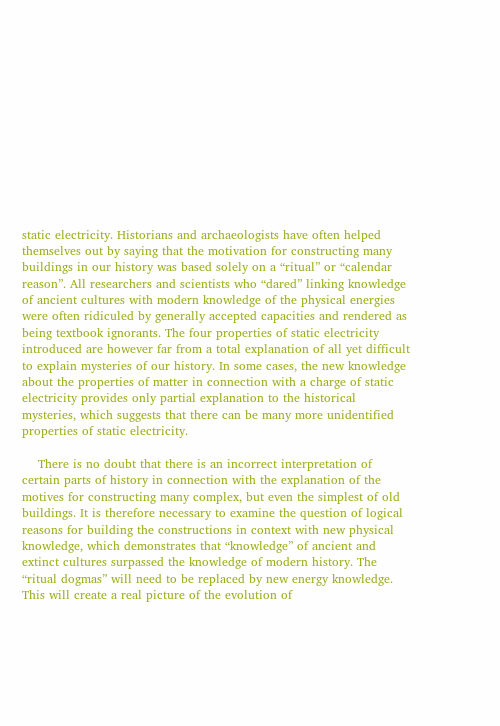static electricity. Historians and archaeologists have often helped themselves out by saying that the motivation for constructing many buildings in our history was based solely on a “ritual” or “calendar reason”. All researchers and scientists who “dared” linking knowledge of ancient cultures with modern knowledge of the physical energies were often ridiculed by generally accepted capacities and rendered as being textbook ignorants. The four properties of static electricity introduced are however far from a total explanation of all yet difficult to explain mysteries of our history. In some cases, the new knowledge about the properties of matter in connection with a charge of static electricity provides only partial explanation to the historical mysteries, which suggests that there can be many more unidentified properties of static electricity.

    There is no doubt that there is an incorrect interpretation of certain parts of history in connection with the explanation of the motives for constructing many complex, but even the simplest of old buildings. It is therefore necessary to examine the question of logical reasons for building the constructions in context with new physical knowledge, which demonstrates that “knowledge” of ancient and extinct cultures surpassed the knowledge of modern history. The “ritual dogmas” will need to be replaced by new energy knowledge. This will create a real picture of the evolution of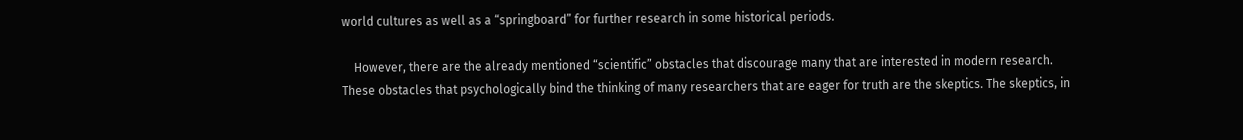world cultures as well as a “springboard” for further research in some historical periods.

    However, there are the already mentioned “scientific” obstacles that discourage many that are interested in modern research. These obstacles that psychologically bind the thinking of many researchers that are eager for truth are the skeptics. The skeptics, in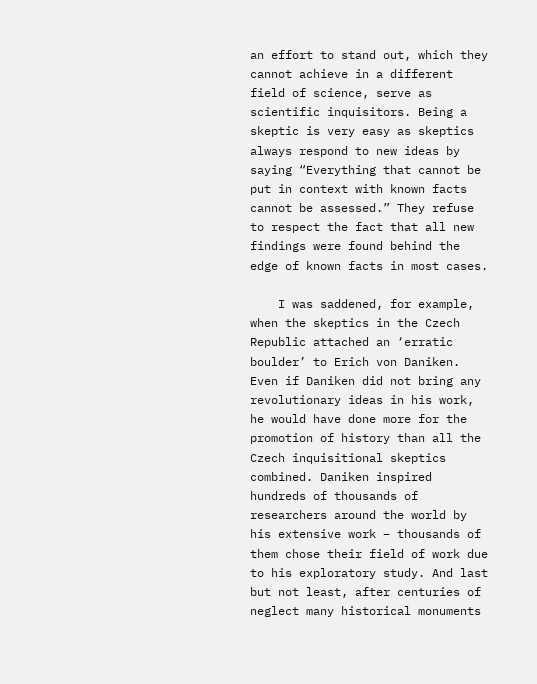an effort to stand out, which they cannot achieve in a different field of science, serve as scientific inquisitors. Being a skeptic is very easy as skeptics always respond to new ideas by saying “Everything that cannot be put in context with known facts cannot be assessed.” They refuse to respect the fact that all new findings were found behind the edge of known facts in most cases.

    I was saddened, for example, when the skeptics in the Czech Republic attached an ‘erratic boulder’ to Erich von Daniken. Even if Daniken did not bring any revolutionary ideas in his work, he would have done more for the promotion of history than all the Czech inquisitional skeptics combined. Daniken inspired hundreds of thousands of researchers around the world by his extensive work – thousands of them chose their field of work due to his exploratory study. And last but not least, after centuries of neglect many historical monuments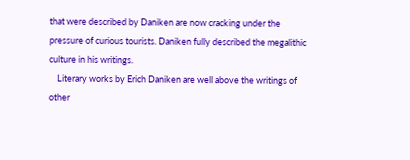that were described by Daniken are now cracking under the pressure of curious tourists. Daniken fully described the megalithic culture in his writings.
    Literary works by Erich Daniken are well above the writings of other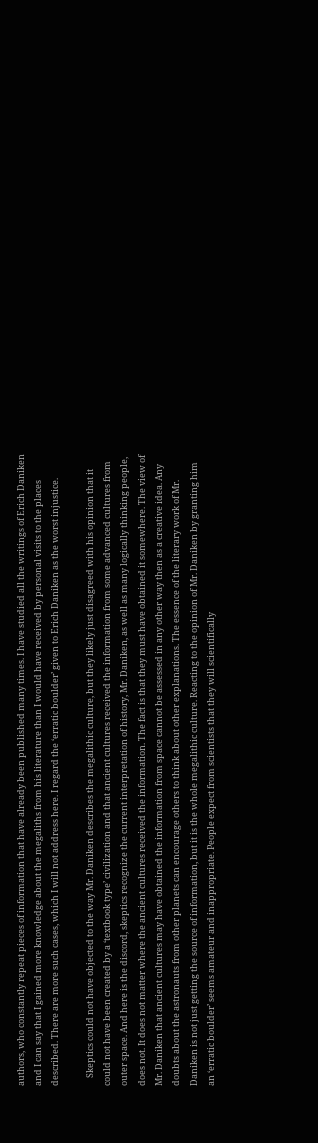authors, who constantly repeat pieces of information that have already been published many times. I have studied all the writings of Erich Daniken and I can say that I gained more knowledge about the megaliths from his literature than I would have received by personal visits to the places described. There are more such cases, which I will not address here. I regard the ‘erratic boulder’ given to Erich Daniken as the worst injustice.

    Skeptics could not have objected to the way Mr. Daniken describes the megalithic culture, but they likely just disagreed with his opinion that it could not have been created by a ‘textbook type’ civilization and that ancient cultures received the information from some advanced cultures from outer space. And here is the discord, skeptics recognize the current interpretation of history, Mr. Daniken, as well as many logically thinking people, does not. It does not matter where the ancient cultures received the information. The fact is that they must have obtained it somewhere. The view of Mr. Daniken that ancient cultures may have obtained the information from space cannot be assessed in any other way then as a creative idea. Any doubts about the astronauts from other planets can encourage others to think about other explanations. The essence of the literary work of Mr. Daniken is not just getting the source of information, but it is the whole megalithic culture. Reacting to the opinion of Mr. Daniken by granting him an ‘erratic boulder’ seems amateur and inappropriate. People expect from scientists that they will scientifically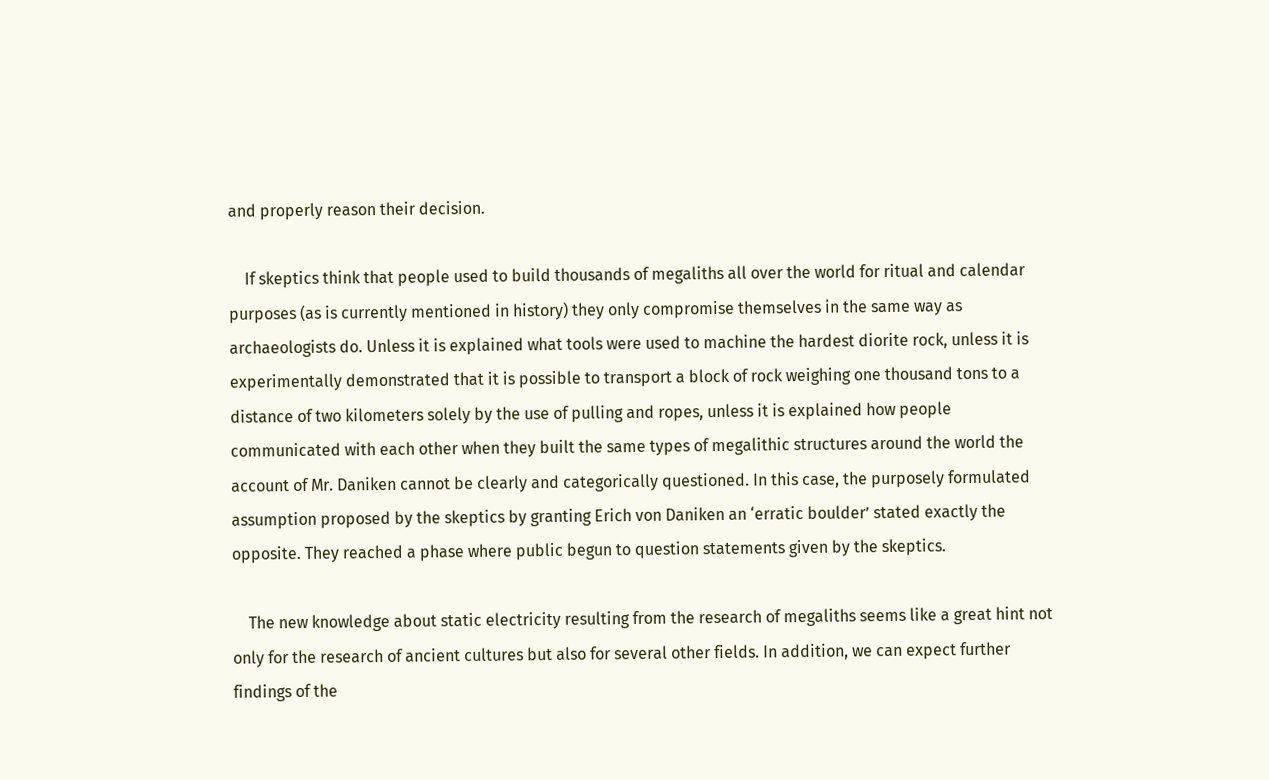and properly reason their decision.

    If skeptics think that people used to build thousands of megaliths all over the world for ritual and calendar purposes (as is currently mentioned in history) they only compromise themselves in the same way as archaeologists do. Unless it is explained what tools were used to machine the hardest diorite rock, unless it is experimentally demonstrated that it is possible to transport a block of rock weighing one thousand tons to a distance of two kilometers solely by the use of pulling and ropes, unless it is explained how people communicated with each other when they built the same types of megalithic structures around the world the account of Mr. Daniken cannot be clearly and categorically questioned. In this case, the purposely formulated assumption proposed by the skeptics by granting Erich von Daniken an ‘erratic boulder’ stated exactly the opposite. They reached a phase where public begun to question statements given by the skeptics.

    The new knowledge about static electricity resulting from the research of megaliths seems like a great hint not only for the research of ancient cultures but also for several other fields. In addition, we can expect further findings of the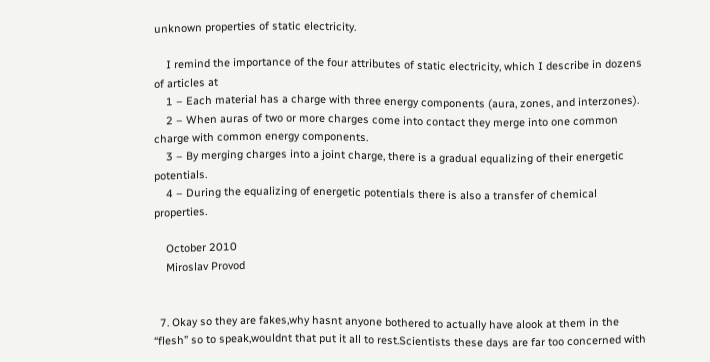unknown properties of static electricity.

    I remind the importance of the four attributes of static electricity, which I describe in dozens of articles at
    1 – Each material has a charge with three energy components (aura, zones, and interzones).
    2 – When auras of two or more charges come into contact they merge into one common charge with common energy components.
    3 – By merging charges into a joint charge, there is a gradual equalizing of their energetic potentials.
    4 – During the equalizing of energetic potentials there is also a transfer of chemical properties.

    October 2010
    Miroslav Provod


  7. Okay so they are fakes,why hasnt anyone bothered to actually have alook at them in the “flesh” so to speak,wouldnt that put it all to rest.Scientists these days are far too concerned with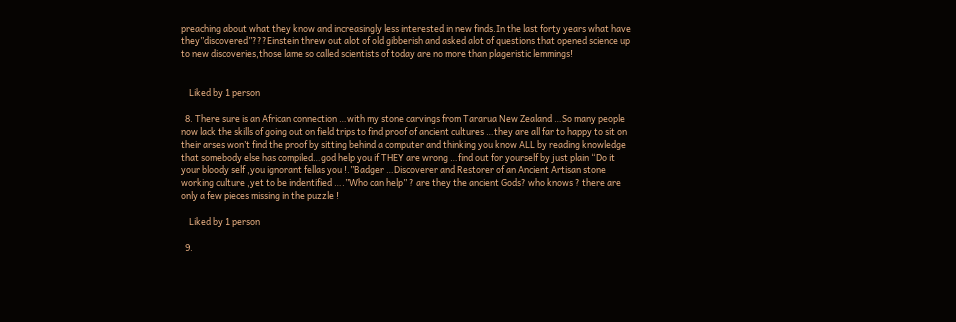preaching about what they know and increasingly less interested in new finds.In the last forty years what have they”discovered”???Einstein threw out alot of old gibberish and asked alot of questions that opened science up to new discoveries,those lame so called scientists of today are no more than plageristic lemmings!


    Liked by 1 person

  8. There sure is an African connection …with my stone carvings from Tararua New Zealand …So many people now lack the skills of going out on field trips to find proof of ancient cultures …they are all far to happy to sit on their arses won’t find the proof by sitting behind a computer and thinking you know ALL by reading knowledge that somebody else has compiled…god help you if THEY are wrong …find out for yourself by just plain “Do it your bloody self ,you ignorant fellas you !.”Badger …Discoverer and Restorer of an Ancient Artisan stone working culture ,yet to be indentified ….”Who can help” ? are they the ancient Gods? who knows ? there are only a few pieces missing in the puzzle !

    Liked by 1 person

  9.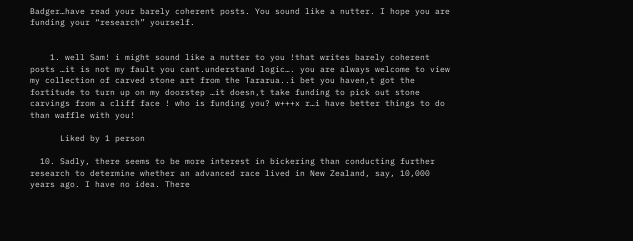Badger…have read your barely coherent posts. You sound like a nutter. I hope you are funding your “research” yourself.


    1. well Sam! i might sound like a nutter to you !that writes barely coherent posts …it is not my fault you cant.understand logic…. you are always welcome to view my collection of carved stone art from the Tararua..i bet you haven,t got the fortitude to turn up on my doorstep …it doesn,t take funding to pick out stone carvings from a cliff face ! who is funding you? w+++x r…i have better things to do than waffle with you!

      Liked by 1 person

  10. Sadly, there seems to be more interest in bickering than conducting further research to determine whether an advanced race lived in New Zealand, say, 10,000 years ago. I have no idea. There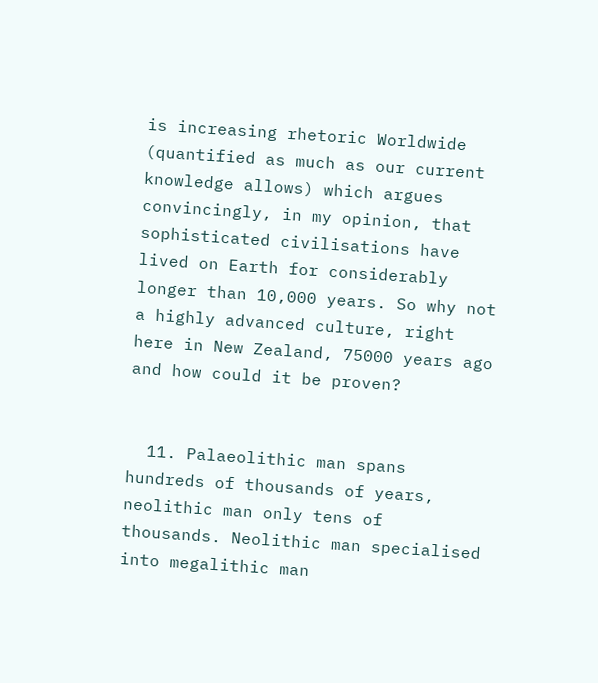is increasing rhetoric Worldwide (quantified as much as our current knowledge allows) which argues convincingly, in my opinion, that sophisticated civilisations have lived on Earth for considerably longer than 10,000 years. So why not a highly advanced culture, right here in New Zealand, 75000 years ago and how could it be proven?


  11. Palaeolithic man spans hundreds of thousands of years, neolithic man only tens of thousands. Neolithic man specialised into megalithic man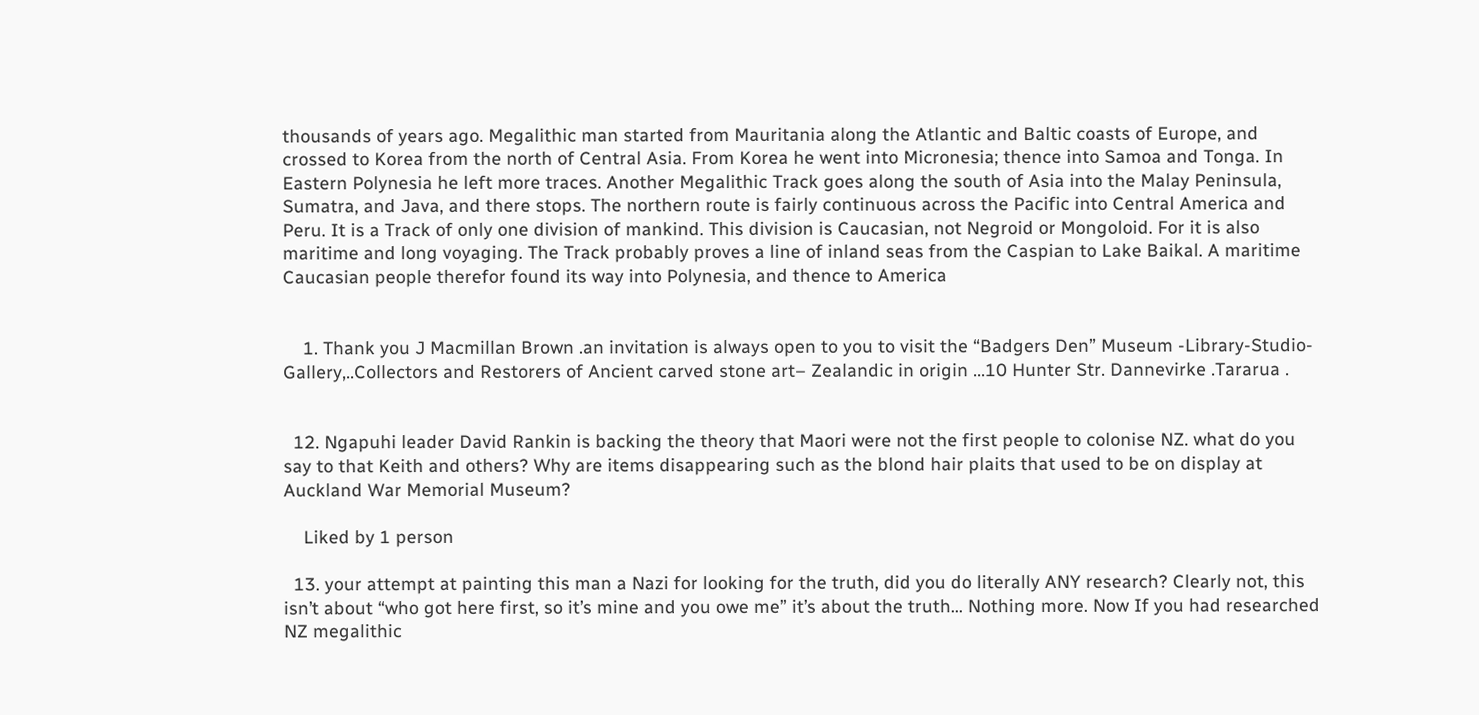thousands of years ago. Megalithic man started from Mauritania along the Atlantic and Baltic coasts of Europe, and crossed to Korea from the north of Central Asia. From Korea he went into Micronesia; thence into Samoa and Tonga. In Eastern Polynesia he left more traces. Another Megalithic Track goes along the south of Asia into the Malay Peninsula, Sumatra, and Java, and there stops. The northern route is fairly continuous across the Pacific into Central America and Peru. It is a Track of only one division of mankind. This division is Caucasian, not Negroid or Mongoloid. For it is also maritime and long voyaging. The Track probably proves a line of inland seas from the Caspian to Lake Baikal. A maritime Caucasian people therefor found its way into Polynesia, and thence to America


    1. Thank you J Macmillan Brown .an invitation is always open to you to visit the “Badgers Den” Museum -Library-Studio- Gallery,..Collectors and Restorers of Ancient carved stone art– Zealandic in origin …10 Hunter Str. Dannevirke .Tararua .


  12. Ngapuhi leader David Rankin is backing the theory that Maori were not the first people to colonise NZ. what do you say to that Keith and others? Why are items disappearing such as the blond hair plaits that used to be on display at Auckland War Memorial Museum?

    Liked by 1 person

  13. your attempt at painting this man a Nazi for looking for the truth, did you do literally ANY research? Clearly not, this isn’t about “who got here first, so it’s mine and you owe me” it’s about the truth… Nothing more. Now If you had researched NZ megalithic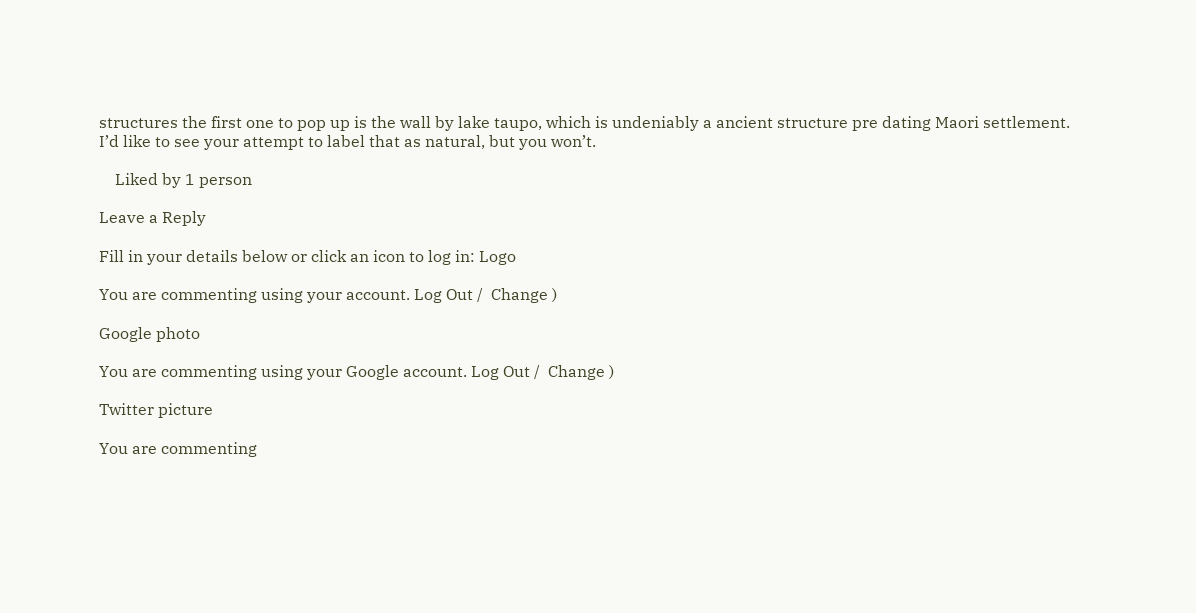structures the first one to pop up is the wall by lake taupo, which is undeniably a ancient structure pre dating Maori settlement. I’d like to see your attempt to label that as natural, but you won’t.

    Liked by 1 person

Leave a Reply

Fill in your details below or click an icon to log in: Logo

You are commenting using your account. Log Out /  Change )

Google photo

You are commenting using your Google account. Log Out /  Change )

Twitter picture

You are commenting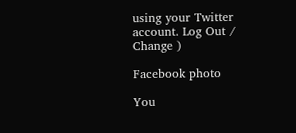using your Twitter account. Log Out /  Change )

Facebook photo

You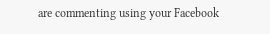are commenting using your Facebook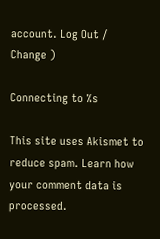account. Log Out /  Change )

Connecting to %s

This site uses Akismet to reduce spam. Learn how your comment data is processed.